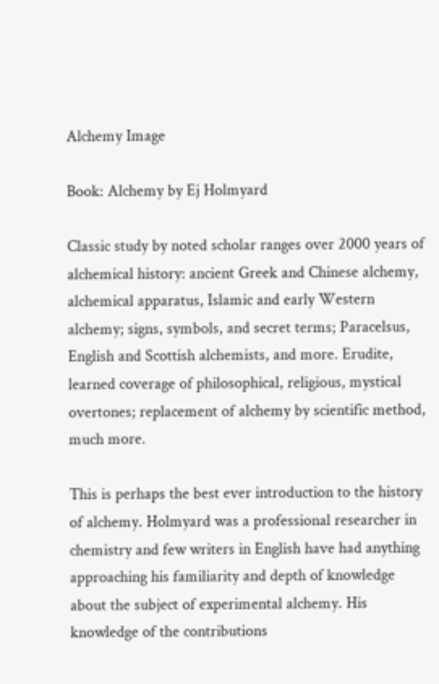Alchemy Image

Book: Alchemy by Ej Holmyard

Classic study by noted scholar ranges over 2000 years of alchemical history: ancient Greek and Chinese alchemy, alchemical apparatus, Islamic and early Western alchemy; signs, symbols, and secret terms; Paracelsus, English and Scottish alchemists, and more. Erudite, learned coverage of philosophical, religious, mystical overtones; replacement of alchemy by scientific method, much more.

This is perhaps the best ever introduction to the history of alchemy. Holmyard was a professional researcher in chemistry and few writers in English have had anything approaching his familiarity and depth of knowledge about the subject of experimental alchemy. His knowledge of the contributions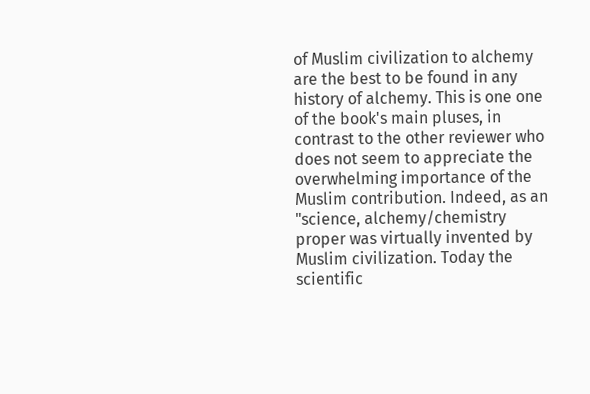of Muslim civilization to alchemy are the best to be found in any history of alchemy. This is one one of the book's main pluses, in contrast to the other reviewer who does not seem to appreciate the overwhelming importance of the Muslim contribution. Indeed, as an "science, alchemy/chemistry proper was virtually invented by Muslim civilization. Today the scientific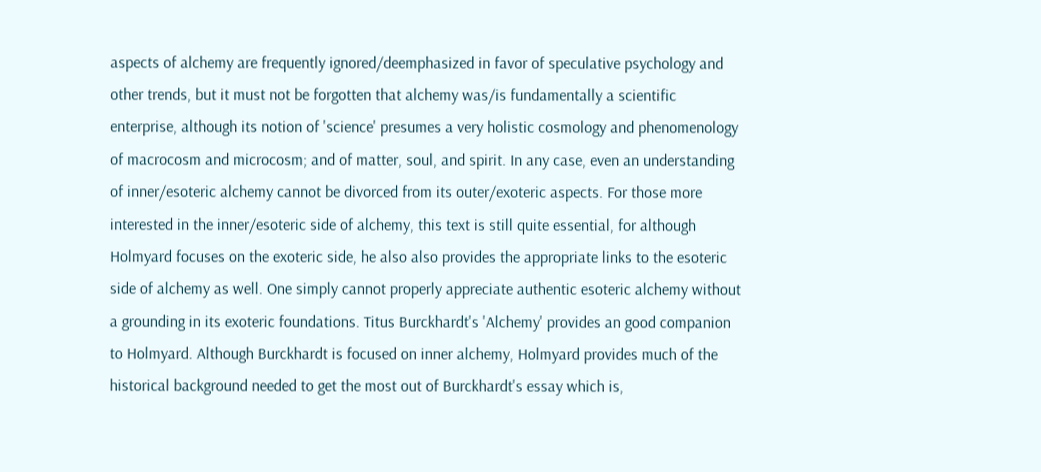aspects of alchemy are frequently ignored/deemphasized in favor of speculative psychology and other trends, but it must not be forgotten that alchemy was/is fundamentally a scientific enterprise, although its notion of 'science' presumes a very holistic cosmology and phenomenology of macrocosm and microcosm; and of matter, soul, and spirit. In any case, even an understanding of inner/esoteric alchemy cannot be divorced from its outer/exoteric aspects. For those more interested in the inner/esoteric side of alchemy, this text is still quite essential, for although Holmyard focuses on the exoteric side, he also also provides the appropriate links to the esoteric side of alchemy as well. One simply cannot properly appreciate authentic esoteric alchemy without a grounding in its exoteric foundations. Titus Burckhardt's 'Alchemy' provides an good companion to Holmyard. Although Burckhardt is focused on inner alchemy, Holmyard provides much of the historical background needed to get the most out of Burckhardt's essay which is,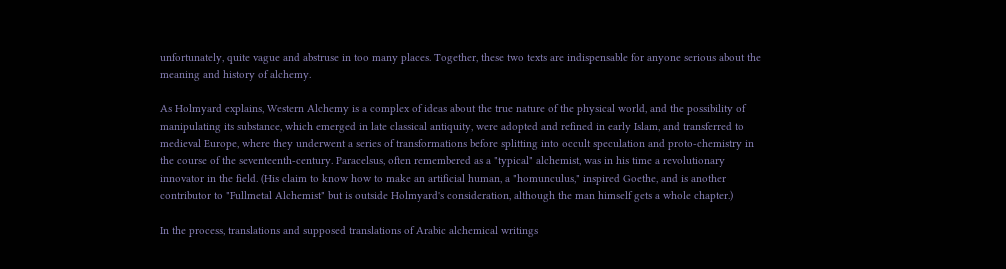unfortunately, quite vague and abstruse in too many places. Together, these two texts are indispensable for anyone serious about the meaning and history of alchemy.

As Holmyard explains, Western Alchemy is a complex of ideas about the true nature of the physical world, and the possibility of manipulating its substance, which emerged in late classical antiquity, were adopted and refined in early Islam, and transferred to medieval Europe, where they underwent a series of transformations before splitting into occult speculation and proto-chemistry in the course of the seventeenth-century. Paracelsus, often remembered as a "typical" alchemist, was in his time a revolutionary innovator in the field. (His claim to know how to make an artificial human, a "homunculus," inspired Goethe, and is another contributor to "Fullmetal Alchemist" but is outside Holmyard's consideration, although the man himself gets a whole chapter.)

In the process, translations and supposed translations of Arabic alchemical writings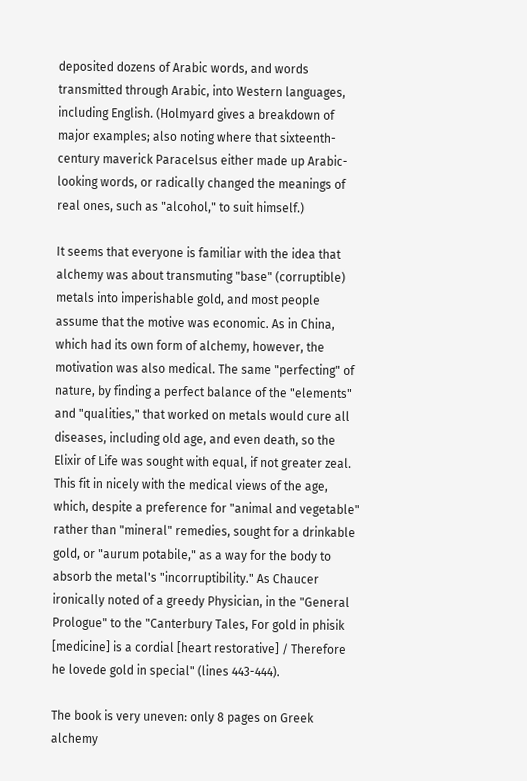deposited dozens of Arabic words, and words transmitted through Arabic, into Western languages, including English. (Holmyard gives a breakdown of major examples; also noting where that sixteenth-century maverick Paracelsus either made up Arabic-looking words, or radically changed the meanings of real ones, such as "alcohol," to suit himself.)

It seems that everyone is familiar with the idea that alchemy was about transmuting "base" (corruptible) metals into imperishable gold, and most people assume that the motive was economic. As in China, which had its own form of alchemy, however, the motivation was also medical. The same "perfecting" of nature, by finding a perfect balance of the "elements" and "qualities," that worked on metals would cure all diseases, including old age, and even death, so the Elixir of Life was sought with equal, if not greater zeal. This fit in nicely with the medical views of the age, which, despite a preference for "animal and vegetable" rather than "mineral" remedies, sought for a drinkable gold, or "aurum potabile," as a way for the body to absorb the metal's "incorruptibility." As Chaucer ironically noted of a greedy Physician, in the "General Prologue" to the "Canterbury Tales, For gold in phisik [medicine] is a cordial [heart restorative] / Therefore he lovede gold in special" (lines 443-444).

The book is very uneven: only 8 pages on Greek alchemy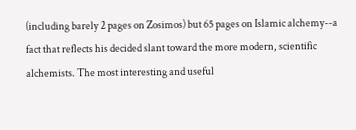(including barely 2 pages on Zosimos) but 65 pages on Islamic alchemy--a fact that reflects his decided slant toward the more modern, scientific alchemists. The most interesting and useful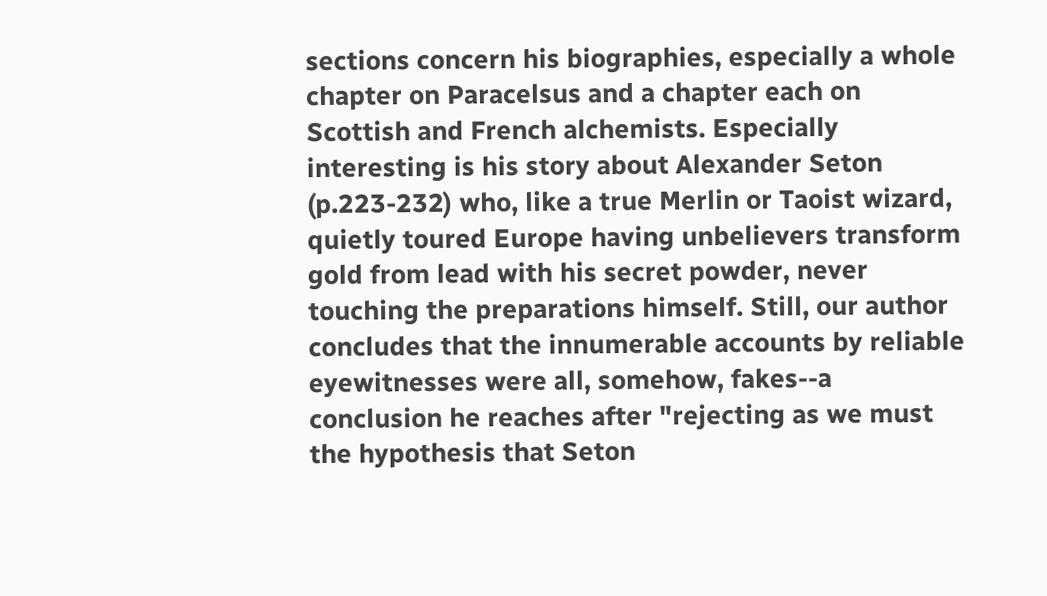sections concern his biographies, especially a whole chapter on Paracelsus and a chapter each on Scottish and French alchemists. Especially interesting is his story about Alexander Seton (p.223-232) who, like a true Merlin or Taoist wizard, quietly toured Europe having unbelievers transform gold from lead with his secret powder, never touching the preparations himself. Still, our author concludes that the innumerable accounts by reliable eyewitnesses were all, somehow, fakes--a conclusion he reaches after "rejecting as we must the hypothesis that Seton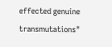effected genuine transmutations"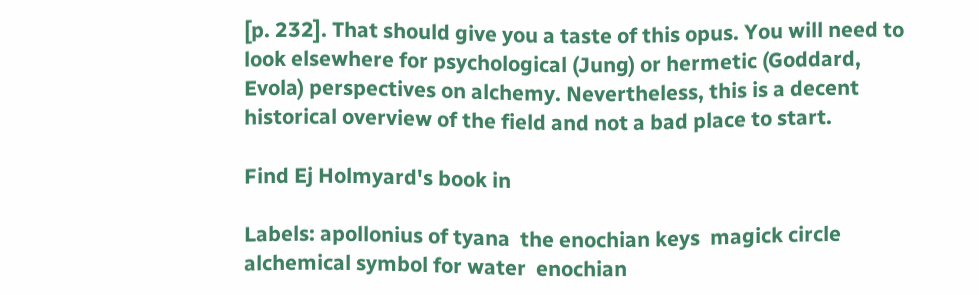[p. 232]. That should give you a taste of this opus. You will need to look elsewhere for psychological (Jung) or hermetic (Goddard, Evola) perspectives on alchemy. Nevertheless, this is a decent historical overview of the field and not a bad place to start.

Find Ej Holmyard's book in

Labels: apollonius of tyana  the enochian keys  magick circle  alchemical symbol for water  enochian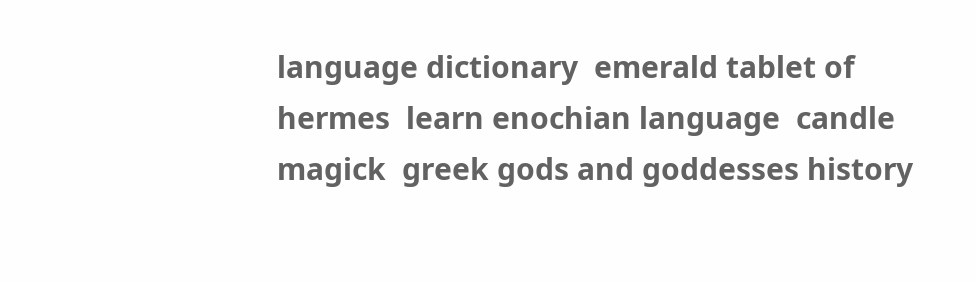language dictionary  emerald tablet of hermes  learn enochian language  candle magick  greek gods and goddesses history